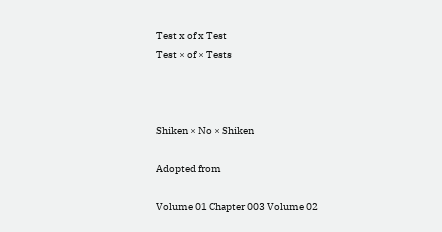Test x of x Test
Test × of × Tests



Shiken × No × Shiken

Adopted from

Volume 01 Chapter 003 Volume 02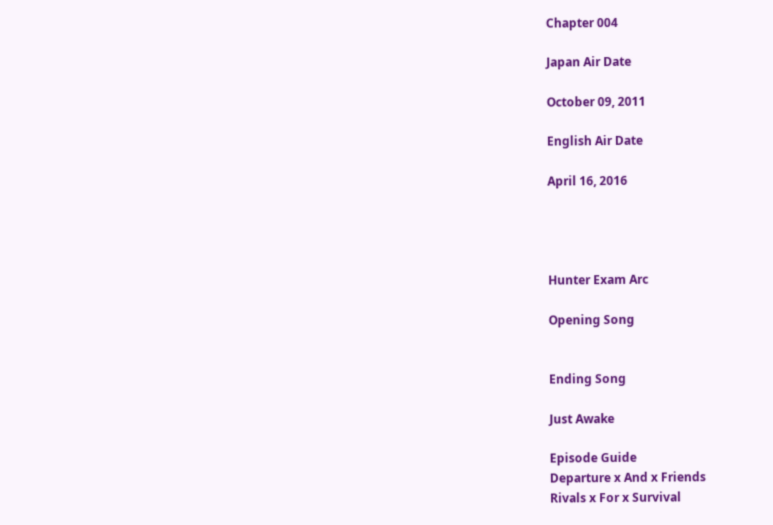Chapter 004

Japan Air Date

October 09, 2011

English Air Date

April 16, 2016




Hunter Exam Arc

Opening Song


Ending Song

Just Awake

Episode Guide
Departure x And x Friends
Rivals x For x Survival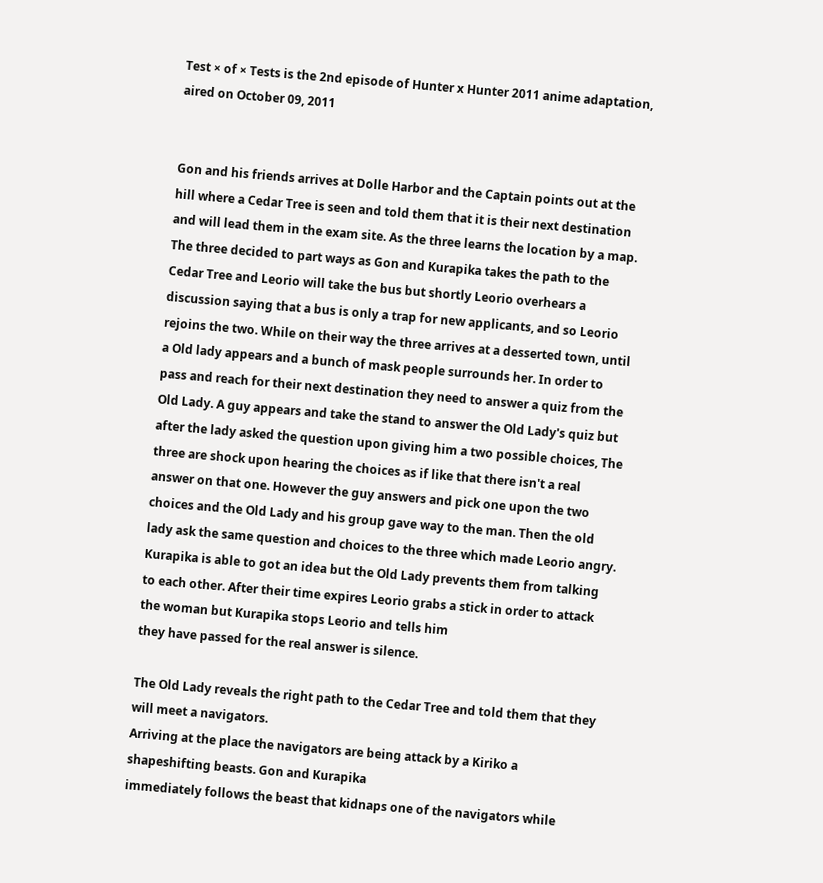Test × of × Tests is the 2nd episode of Hunter x Hunter 2011 anime adaptation, aired on October 09, 2011


Gon and his friends arrives at Dolle Harbor and the Captain points out at the hill where a Cedar Tree is seen and told them that it is their next destination and will lead them in the exam site. As the three learns the location by a map. The three decided to part ways as Gon and Kurapika takes the path to the Cedar Tree and Leorio will take the bus but shortly Leorio overhears a discussion saying that a bus is only a trap for new applicants, and so Leorio rejoins the two. While on their way the three arrives at a desserted town, until a Old lady appears and a bunch of mask people surrounds her. In order to pass and reach for their next destination they need to answer a quiz from the Old Lady. A guy appears and take the stand to answer the Old Lady's quiz but after the lady asked the question upon giving him a two possible choices, The three are shock upon hearing the choices as if like that there isn't a real answer on that one. However the guy answers and pick one upon the two choices and the Old Lady and his group gave way to the man. Then the old lady ask the same question and choices to the three which made Leorio angry. Kurapika is able to got an idea but the Old Lady prevents them from talking to each other. After their time expires Leorio grabs a stick in order to attack the woman but Kurapika stops Leorio and tells him
they have passed for the real answer is silence.

The Old Lady reveals the right path to the Cedar Tree and told them that they will meet a navigators.
Arriving at the place the navigators are being attack by a Kiriko a shapeshifting beasts. Gon and Kurapika
immediately follows the beast that kidnaps one of the navigators while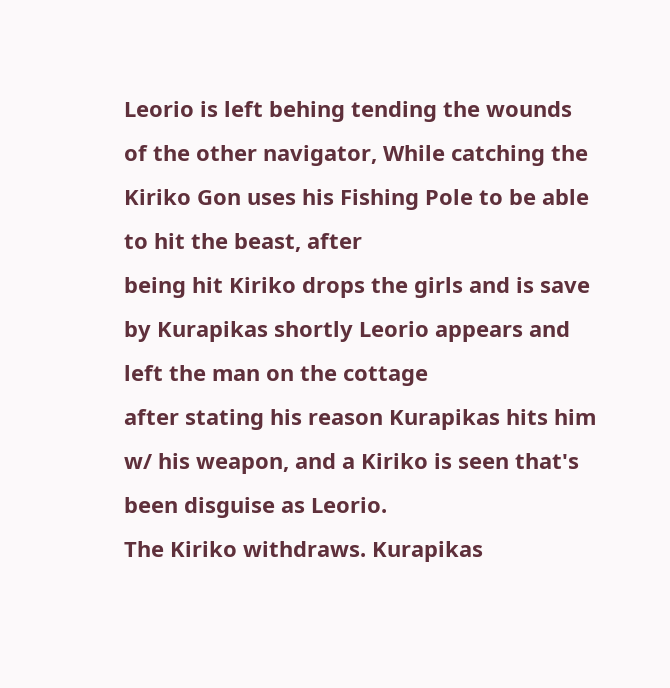Leorio is left behing tending the wounds
of the other navigator, While catching the Kiriko Gon uses his Fishing Pole to be able to hit the beast, after
being hit Kiriko drops the girls and is save by Kurapikas shortly Leorio appears and left the man on the cottage
after stating his reason Kurapikas hits him w/ his weapon, and a Kiriko is seen that's been disguise as Leorio.
The Kiriko withdraws. Kurapikas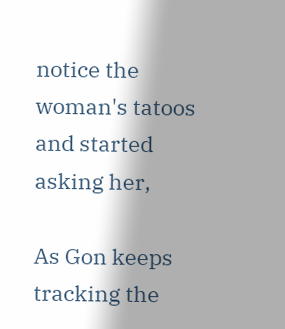notice the woman's tatoos and started asking her,

As Gon keeps tracking the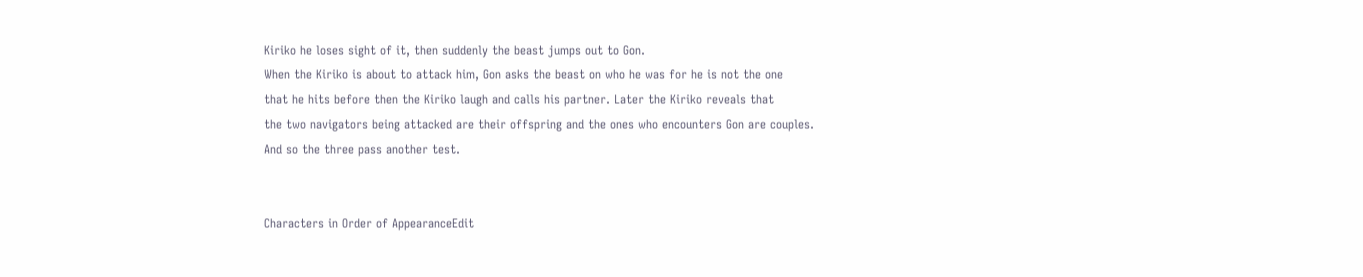Kiriko he loses sight of it, then suddenly the beast jumps out to Gon.
When the Kiriko is about to attack him, Gon asks the beast on who he was for he is not the one
that he hits before then the Kiriko laugh and calls his partner. Later the Kiriko reveals that
the two navigators being attacked are their offspring and the ones who encounters Gon are couples.
And so the three pass another test.


Characters in Order of AppearanceEdit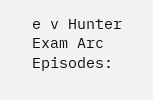e v Hunter Exam Arc
Episodes: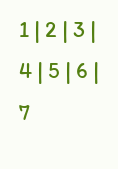1 | 2 | 3 | 4 | 5 | 6 | 7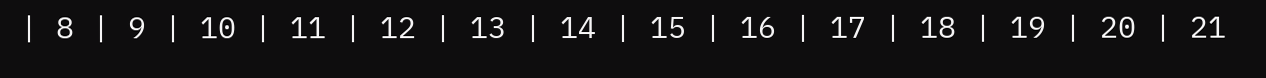| 8 | 9 | 10 | 11 | 12 | 13 | 14 | 15 | 16 | 17 | 18 | 19 | 20 | 21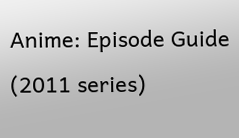Anime: Episode Guide (2011 series)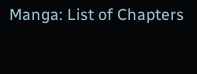Manga: List of Chapters